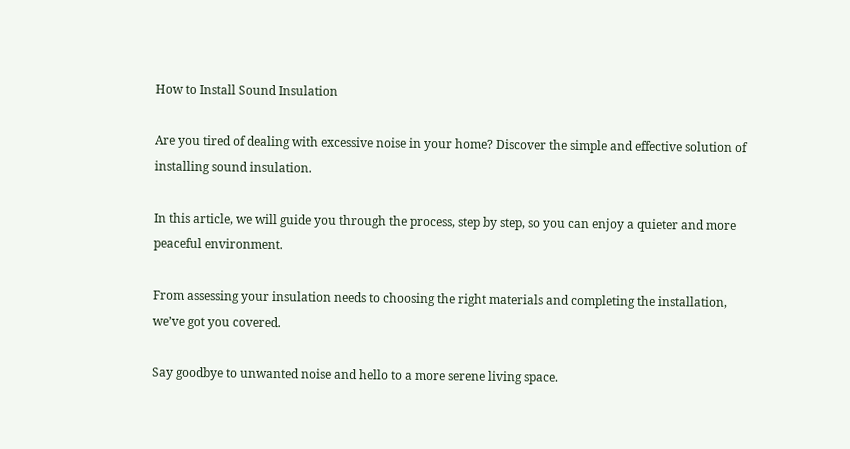How to Install Sound Insulation

Are you tired of dealing with excessive noise in your home? Discover the simple and effective solution of installing sound insulation.

In this article, we will guide you through the process, step by step, so you can enjoy a quieter and more peaceful environment.

From assessing your insulation needs to choosing the right materials and completing the installation, we’ve got you covered.

Say goodbye to unwanted noise and hello to a more serene living space.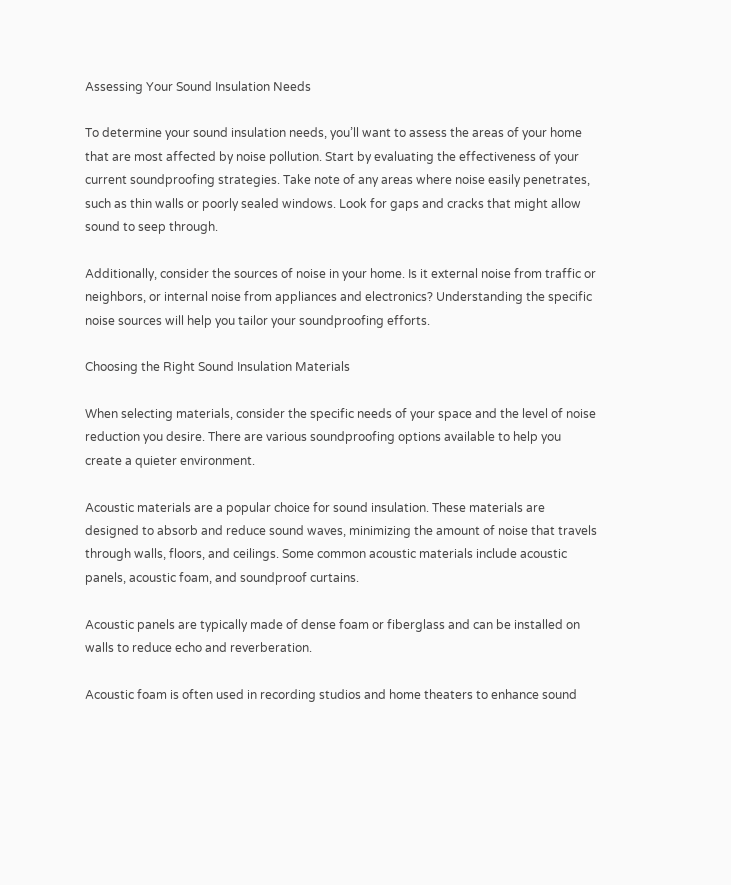Assessing Your Sound Insulation Needs

To determine your sound insulation needs, you’ll want to assess the areas of your home that are most affected by noise pollution. Start by evaluating the effectiveness of your current soundproofing strategies. Take note of any areas where noise easily penetrates, such as thin walls or poorly sealed windows. Look for gaps and cracks that might allow sound to seep through.

Additionally, consider the sources of noise in your home. Is it external noise from traffic or neighbors, or internal noise from appliances and electronics? Understanding the specific noise sources will help you tailor your soundproofing efforts.

Choosing the Right Sound Insulation Materials

When selecting materials, consider the specific needs of your space and the level of noise reduction you desire. There are various soundproofing options available to help you create a quieter environment.

Acoustic materials are a popular choice for sound insulation. These materials are designed to absorb and reduce sound waves, minimizing the amount of noise that travels through walls, floors, and ceilings. Some common acoustic materials include acoustic panels, acoustic foam, and soundproof curtains.

Acoustic panels are typically made of dense foam or fiberglass and can be installed on walls to reduce echo and reverberation.

Acoustic foam is often used in recording studios and home theaters to enhance sound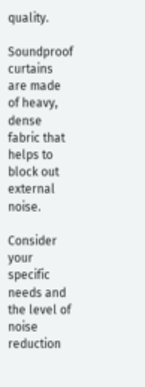quality.

Soundproof curtains are made of heavy, dense fabric that helps to block out external noise.

Consider your specific needs and the level of noise reduction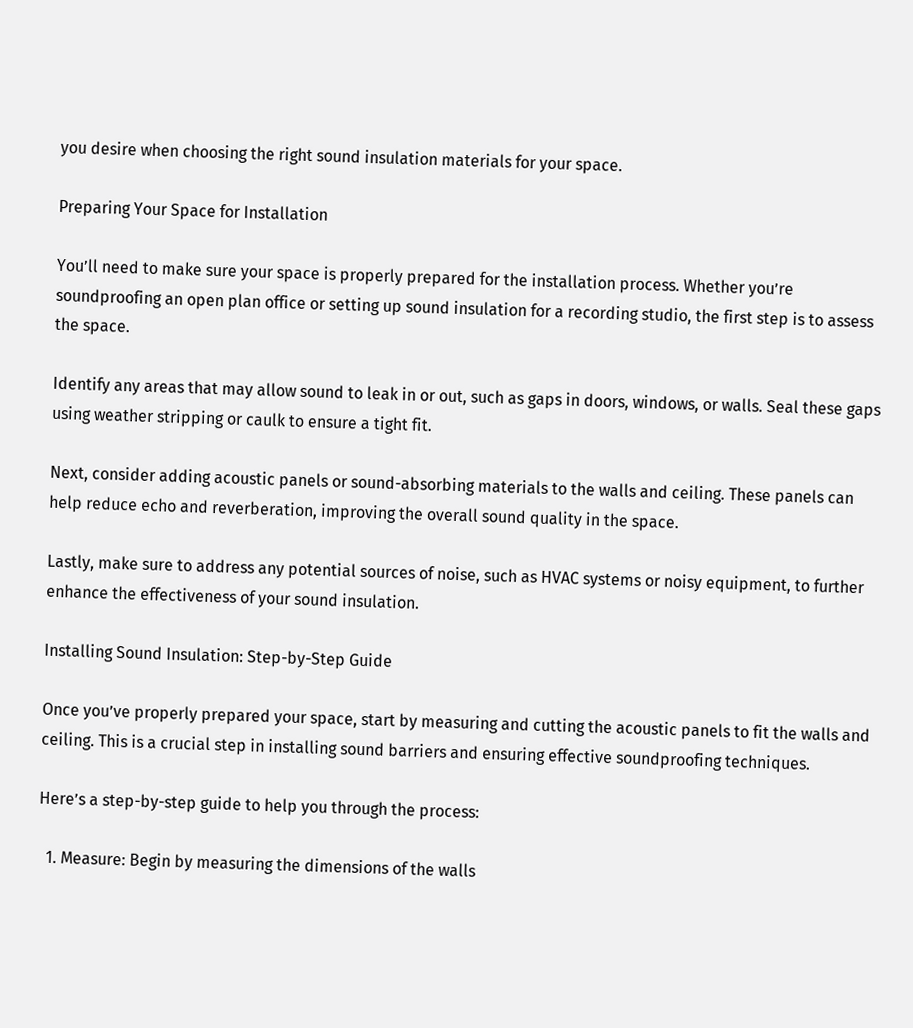you desire when choosing the right sound insulation materials for your space.

Preparing Your Space for Installation

You’ll need to make sure your space is properly prepared for the installation process. Whether you’re soundproofing an open plan office or setting up sound insulation for a recording studio, the first step is to assess the space.

Identify any areas that may allow sound to leak in or out, such as gaps in doors, windows, or walls. Seal these gaps using weather stripping or caulk to ensure a tight fit.

Next, consider adding acoustic panels or sound-absorbing materials to the walls and ceiling. These panels can help reduce echo and reverberation, improving the overall sound quality in the space.

Lastly, make sure to address any potential sources of noise, such as HVAC systems or noisy equipment, to further enhance the effectiveness of your sound insulation.

Installing Sound Insulation: Step-by-Step Guide

Once you’ve properly prepared your space, start by measuring and cutting the acoustic panels to fit the walls and ceiling. This is a crucial step in installing sound barriers and ensuring effective soundproofing techniques.

Here’s a step-by-step guide to help you through the process:

  1. Measure: Begin by measuring the dimensions of the walls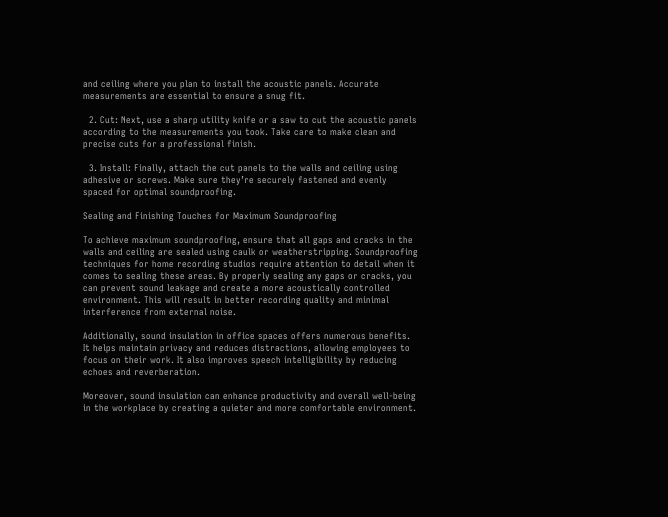and ceiling where you plan to install the acoustic panels. Accurate measurements are essential to ensure a snug fit.

  2. Cut: Next, use a sharp utility knife or a saw to cut the acoustic panels according to the measurements you took. Take care to make clean and precise cuts for a professional finish.

  3. Install: Finally, attach the cut panels to the walls and ceiling using adhesive or screws. Make sure they’re securely fastened and evenly spaced for optimal soundproofing.

Sealing and Finishing Touches for Maximum Soundproofing

To achieve maximum soundproofing, ensure that all gaps and cracks in the walls and ceiling are sealed using caulk or weatherstripping. Soundproofing techniques for home recording studios require attention to detail when it comes to sealing these areas. By properly sealing any gaps or cracks, you can prevent sound leakage and create a more acoustically controlled environment. This will result in better recording quality and minimal interference from external noise.

Additionally, sound insulation in office spaces offers numerous benefits. It helps maintain privacy and reduces distractions, allowing employees to focus on their work. It also improves speech intelligibility by reducing echoes and reverberation.

Moreover, sound insulation can enhance productivity and overall well-being in the workplace by creating a quieter and more comfortable environment.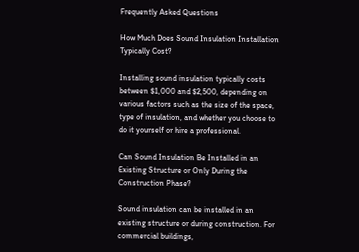Frequently Asked Questions

How Much Does Sound Insulation Installation Typically Cost?

Installing sound insulation typically costs between $1,000 and $2,500, depending on various factors such as the size of the space, type of insulation, and whether you choose to do it yourself or hire a professional.

Can Sound Insulation Be Installed in an Existing Structure or Only During the Construction Phase?

Sound insulation can be installed in an existing structure or during construction. For commercial buildings,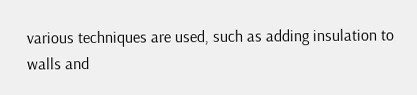various techniques are used, such as adding insulation to walls and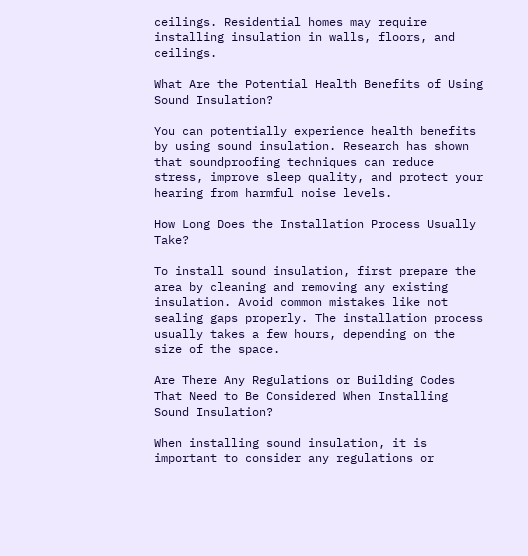ceilings. Residential homes may require installing insulation in walls, floors, and ceilings.

What Are the Potential Health Benefits of Using Sound Insulation?

You can potentially experience health benefits by using sound insulation. Research has shown that soundproofing techniques can reduce stress, improve sleep quality, and protect your hearing from harmful noise levels.

How Long Does the Installation Process Usually Take?

To install sound insulation, first prepare the area by cleaning and removing any existing insulation. Avoid common mistakes like not sealing gaps properly. The installation process usually takes a few hours, depending on the size of the space.

Are There Any Regulations or Building Codes That Need to Be Considered When Installing Sound Insulation?

When installing sound insulation, it is important to consider any regulations or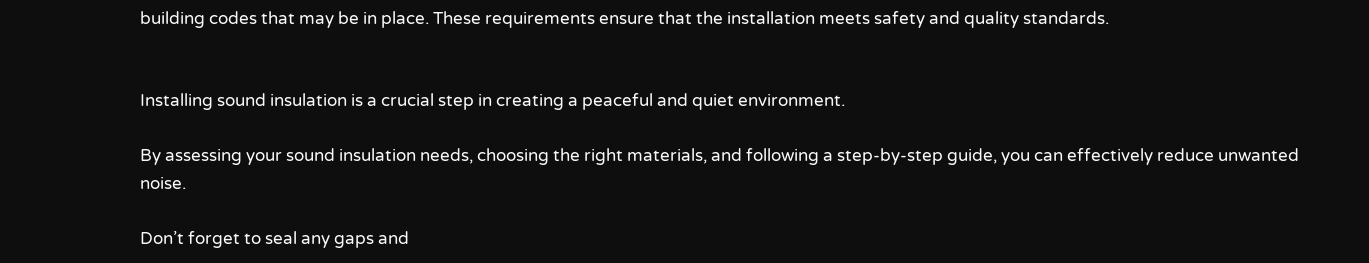building codes that may be in place. These requirements ensure that the installation meets safety and quality standards.


Installing sound insulation is a crucial step in creating a peaceful and quiet environment.

By assessing your sound insulation needs, choosing the right materials, and following a step-by-step guide, you can effectively reduce unwanted noise.

Don’t forget to seal any gaps and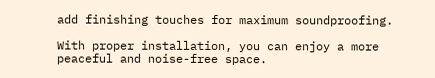add finishing touches for maximum soundproofing.

With proper installation, you can enjoy a more peaceful and noise-free space.